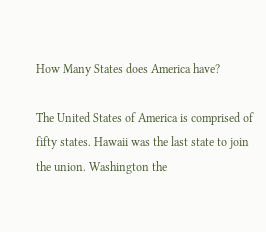How Many States does America have?

The United States of America is comprised of fifty states. Hawaii was the last state to join the union. Washington the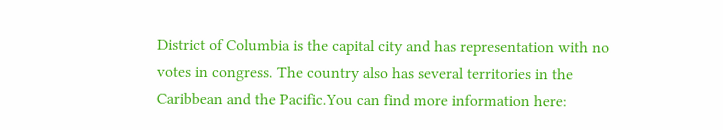District of Columbia is the capital city and has representation with no votes in congress. The country also has several territories in the Caribbean and the Pacific.You can find more information here: